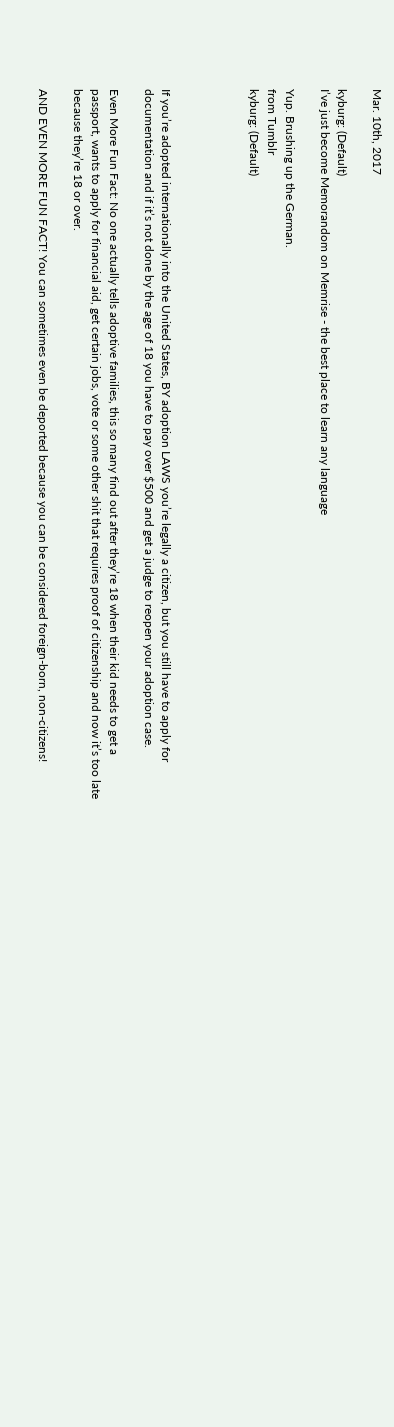Mar. 10th, 2017

kyburg: (Default)
I’ve just become Memorandom on Memrise - the best place to learn any language

Yup. Brushing up the German.
from Tumblr
kyburg: (Default)




If you’re adopted internationally into the United States, BY adoption LAWS you’re legally a citizen, but you still have to apply for documentation and if it’s not done by the age of 18 you have to pay over $500 and get a judge to reopen your adoption case.

Even More Fun Fact: No one actually tells adoptive families, this so many find out after they’re 18 when their kid needs to get a passport, wants to apply for financial aid, get certain jobs, vote or some other shit that requires proof of citizenship and now it’s too late because they’re 18 or over.

AND EVEN MORE FUN FACT! You can sometimes even be deported because you can be considered foreign-born, non-citizens!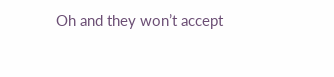Oh and they won’t accept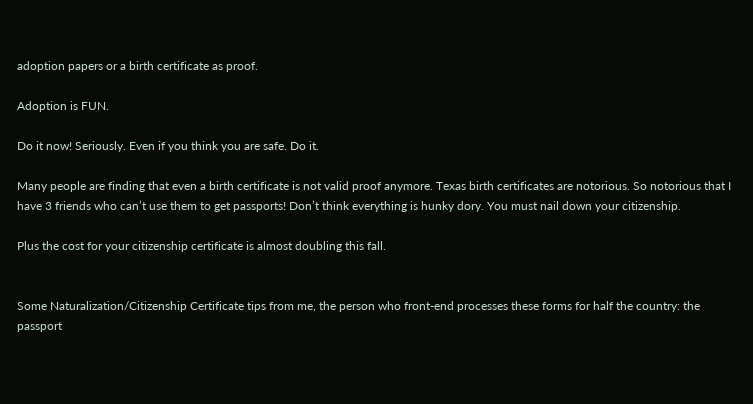adoption papers or a birth certificate as proof.

Adoption is FUN.

Do it now! Seriously. Even if you think you are safe. Do it.

Many people are finding that even a birth certificate is not valid proof anymore. Texas birth certificates are notorious. So notorious that I have 3 friends who can’t use them to get passports! Don’t think everything is hunky dory. You must nail down your citizenship.

Plus the cost for your citizenship certificate is almost doubling this fall.


Some Naturalization/Citizenship Certificate tips from me, the person who front-end processes these forms for half the country: the passport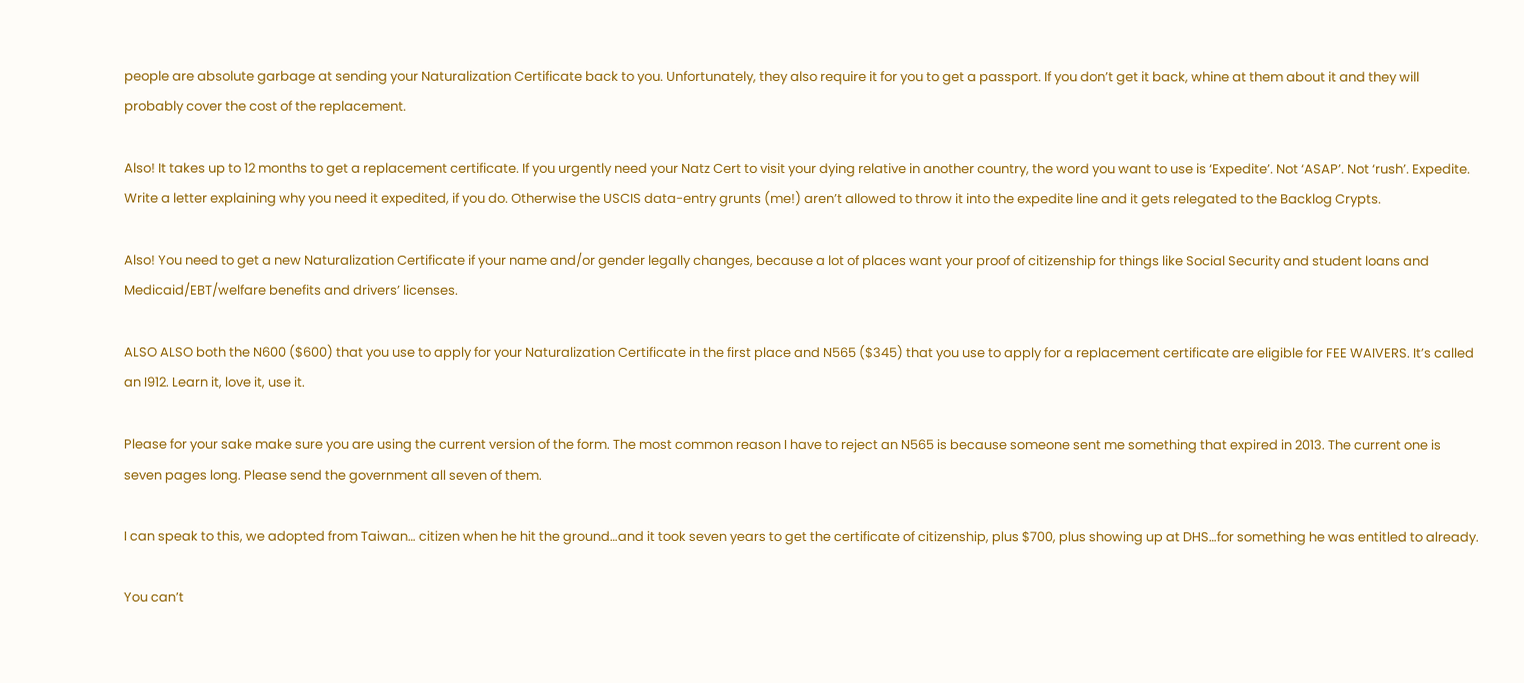people are absolute garbage at sending your Naturalization Certificate back to you. Unfortunately, they also require it for you to get a passport. If you don’t get it back, whine at them about it and they will probably cover the cost of the replacement.

Also! It takes up to 12 months to get a replacement certificate. If you urgently need your Natz Cert to visit your dying relative in another country, the word you want to use is ‘Expedite’. Not ‘ASAP’. Not ‘rush’. Expedite. Write a letter explaining why you need it expedited, if you do. Otherwise the USCIS data-entry grunts (me!) aren’t allowed to throw it into the expedite line and it gets relegated to the Backlog Crypts.

Also! You need to get a new Naturalization Certificate if your name and/or gender legally changes, because a lot of places want your proof of citizenship for things like Social Security and student loans and Medicaid/EBT/welfare benefits and drivers’ licenses.

ALSO ALSO both the N600 ($600) that you use to apply for your Naturalization Certificate in the first place and N565 ($345) that you use to apply for a replacement certificate are eligible for FEE WAIVERS. It’s called an I912. Learn it, love it, use it.

Please for your sake make sure you are using the current version of the form. The most common reason I have to reject an N565 is because someone sent me something that expired in 2013. The current one is seven pages long. Please send the government all seven of them.

I can speak to this, we adopted from Taiwan… citizen when he hit the ground…and it took seven years to get the certificate of citizenship, plus $700, plus showing up at DHS…for something he was entitled to already.

You can’t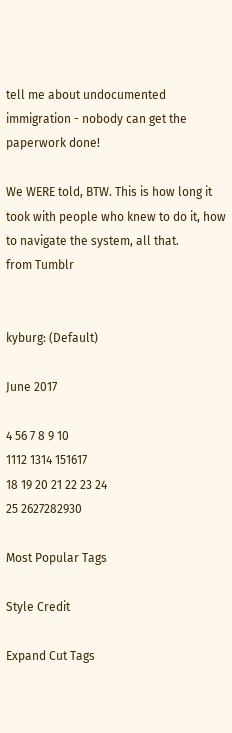tell me about undocumented immigration - nobody can get the paperwork done!

We WERE told, BTW. This is how long it took with people who knew to do it, how to navigate the system, all that.
from Tumblr


kyburg: (Default)

June 2017

4 56 7 8 9 10
1112 1314 151617
18 19 20 21 22 23 24
25 2627282930

Most Popular Tags

Style Credit

Expand Cut Tags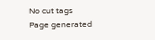No cut tags
Page generated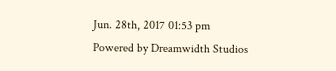Jun. 28th, 2017 01:53 pm
Powered by Dreamwidth Studios